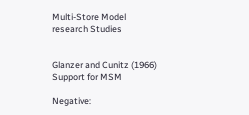Multi-Store Model research Studies


Glanzer and Cunitz (1966) Support for MSM

Negative: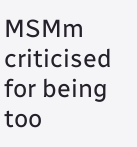MSMm criticised for being too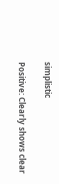simplistic

Positive: Clearly shows clear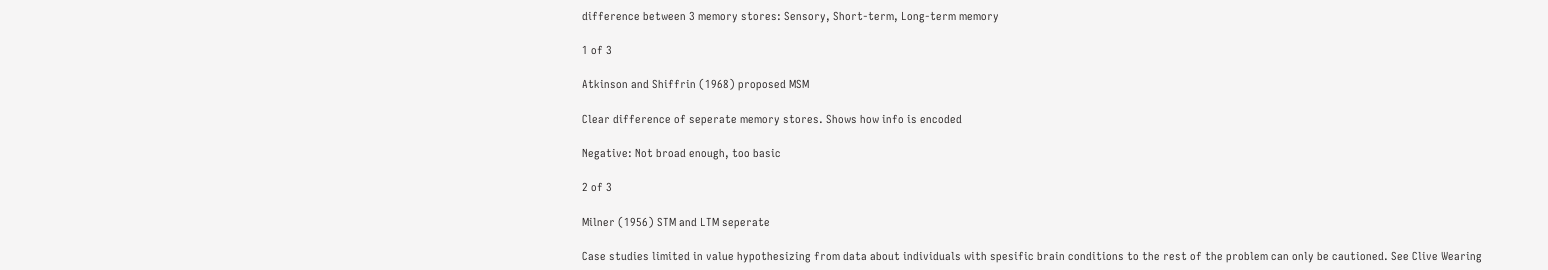difference between 3 memory stores: Sensory, Short-term, Long-term memory

1 of 3

Atkinson and Shiffrin (1968) proposed MSM

Clear difference of seperate memory stores. Shows how info is encoded

Negative: Not broad enough, too basic

2 of 3

Milner (1956) STM and LTM seperate

Case studies limited in value hypothesizing from data about individuals with spesific brain conditions to the rest of the problem can only be cautioned. See Clive Wearing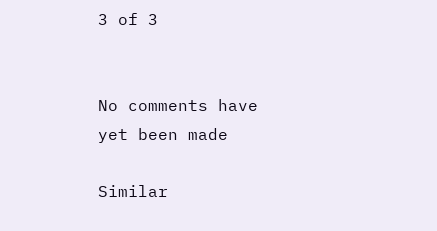3 of 3


No comments have yet been made

Similar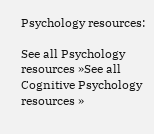Psychology resources:

See all Psychology resources »See all Cognitive Psychology resources »